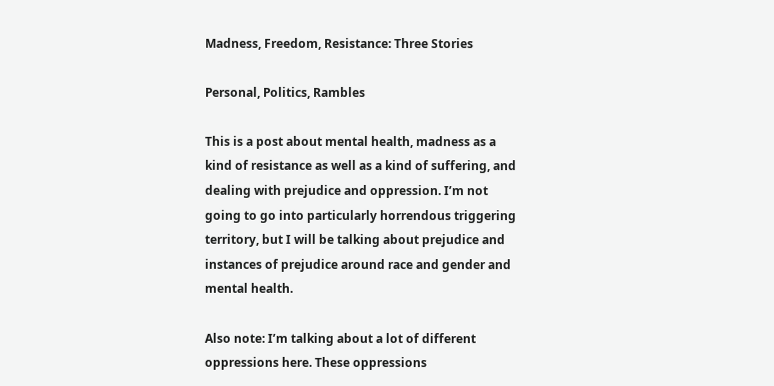Madness, Freedom, Resistance: Three Stories

Personal, Politics, Rambles

This is a post about mental health, madness as a kind of resistance as well as a kind of suffering, and dealing with prejudice and oppression. I’m not going to go into particularly horrendous triggering territory, but I will be talking about prejudice and instances of prejudice around race and gender and mental health.

Also note: I’m talking about a lot of different oppressions here. These oppressions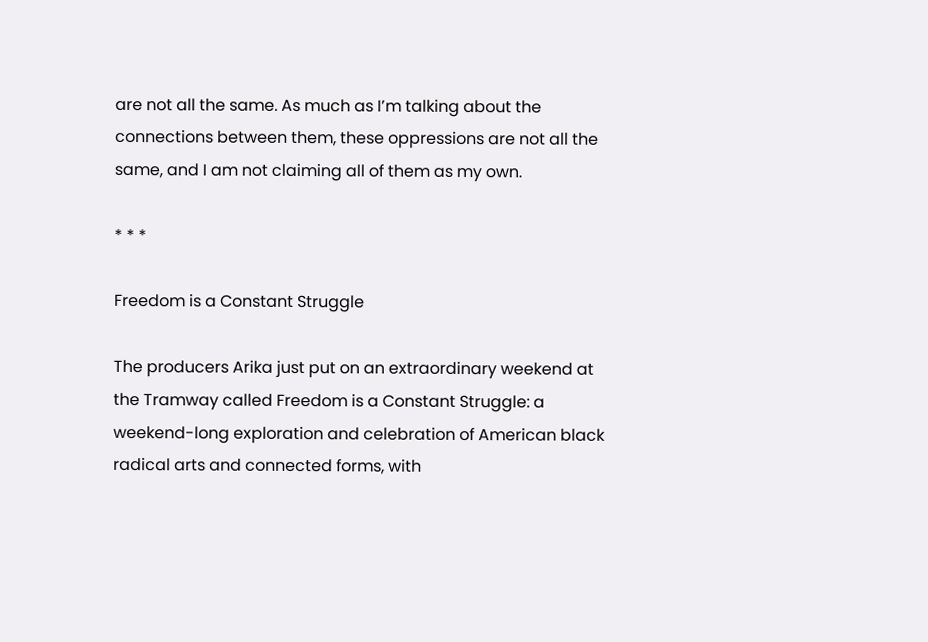are not all the same. As much as I’m talking about the connections between them, these oppressions are not all the same, and I am not claiming all of them as my own.

* * *

Freedom is a Constant Struggle

The producers Arika just put on an extraordinary weekend at the Tramway called Freedom is a Constant Struggle: a weekend-long exploration and celebration of American black radical arts and connected forms, with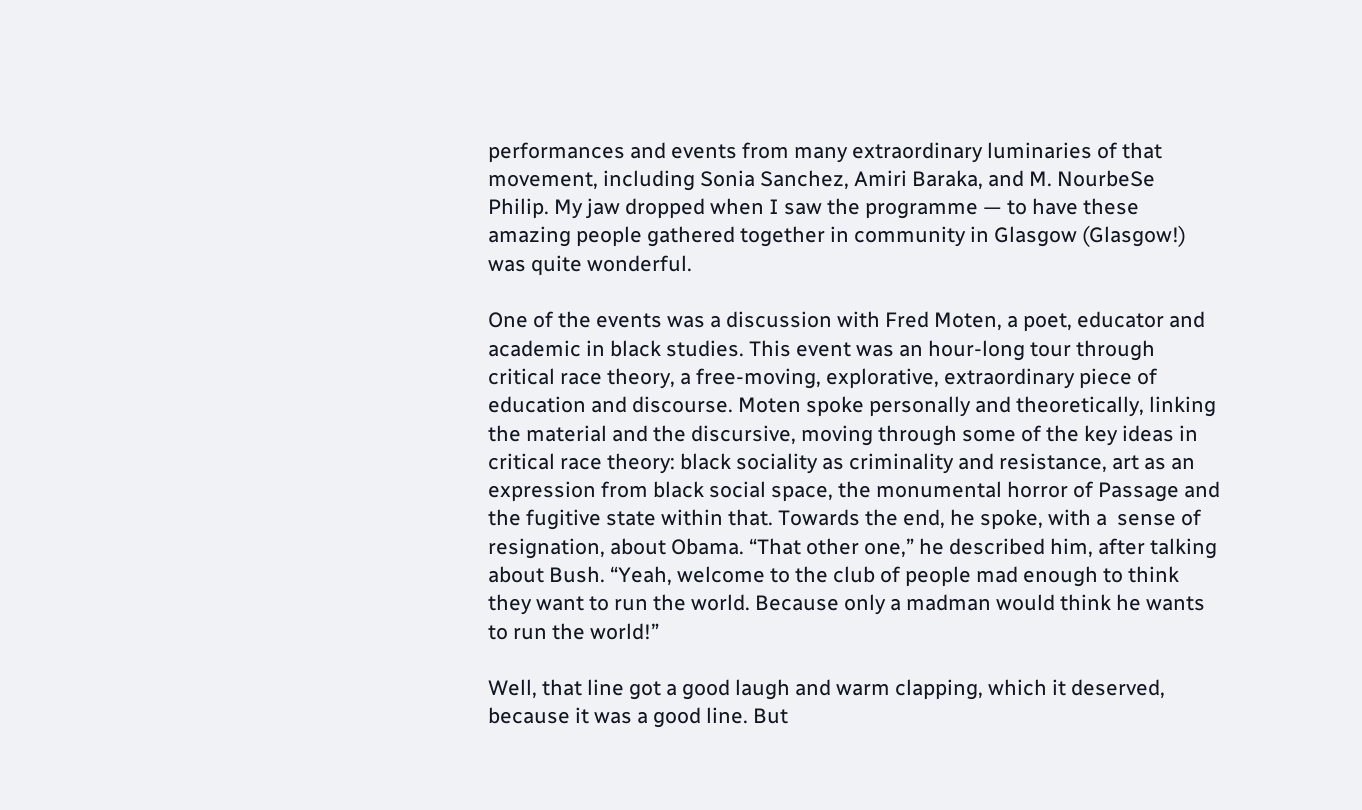performances and events from many extraordinary luminaries of that movement, including Sonia Sanchez, Amiri Baraka, and M. NourbeSe Philip. My jaw dropped when I saw the programme — to have these amazing people gathered together in community in Glasgow (Glasgow!) was quite wonderful.

One of the events was a discussion with Fred Moten, a poet, educator and academic in black studies. This event was an hour-long tour through critical race theory, a free-moving, explorative, extraordinary piece of education and discourse. Moten spoke personally and theoretically, linking the material and the discursive, moving through some of the key ideas in critical race theory: black sociality as criminality and resistance, art as an expression from black social space, the monumental horror of Passage and the fugitive state within that. Towards the end, he spoke, with a  sense of resignation, about Obama. “That other one,” he described him, after talking about Bush. “Yeah, welcome to the club of people mad enough to think they want to run the world. Because only a madman would think he wants to run the world!”

Well, that line got a good laugh and warm clapping, which it deserved, because it was a good line. But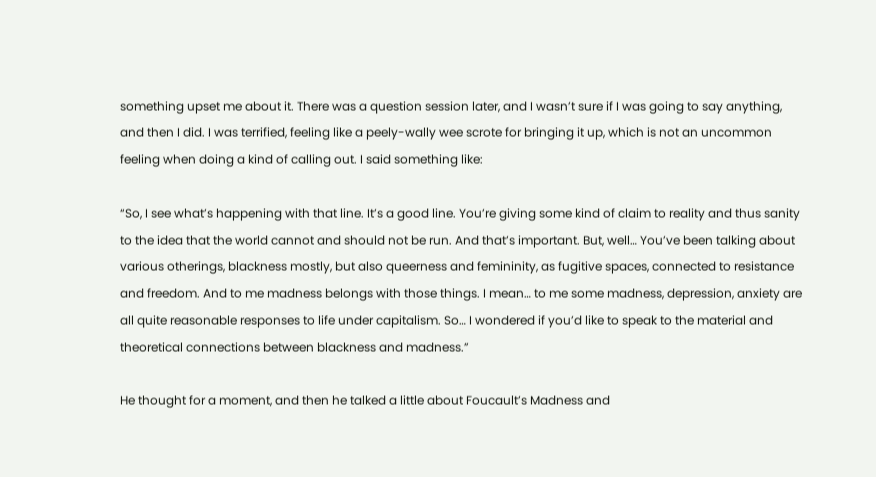something upset me about it. There was a question session later, and I wasn’t sure if I was going to say anything, and then I did. I was terrified, feeling like a peely-wally wee scrote for bringing it up, which is not an uncommon feeling when doing a kind of calling out. I said something like:

“So, I see what’s happening with that line. It’s a good line. You’re giving some kind of claim to reality and thus sanity to the idea that the world cannot and should not be run. And that’s important. But, well… You’ve been talking about various otherings, blackness mostly, but also queerness and femininity, as fugitive spaces, connected to resistance and freedom. And to me madness belongs with those things. I mean… to me some madness, depression, anxiety are all quite reasonable responses to life under capitalism. So… I wondered if you’d like to speak to the material and theoretical connections between blackness and madness.”

He thought for a moment, and then he talked a little about Foucault’s Madness and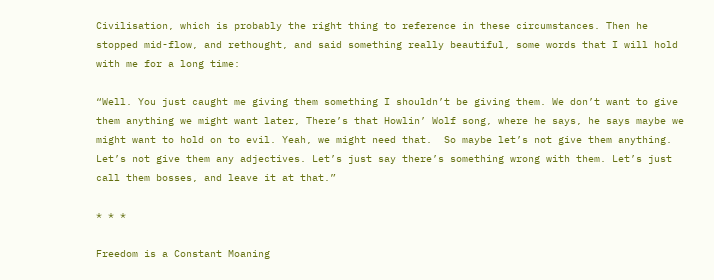Civilisation, which is probably the right thing to reference in these circumstances. Then he stopped mid-flow, and rethought, and said something really beautiful, some words that I will hold with me for a long time:

“Well. You just caught me giving them something I shouldn’t be giving them. We don’t want to give them anything we might want later, There’s that Howlin’ Wolf song, where he says, he says maybe we might want to hold on to evil. Yeah, we might need that.  So maybe let’s not give them anything. Let’s not give them any adjectives. Let’s just say there’s something wrong with them. Let’s just call them bosses, and leave it at that.”

* * *

Freedom is a Constant Moaning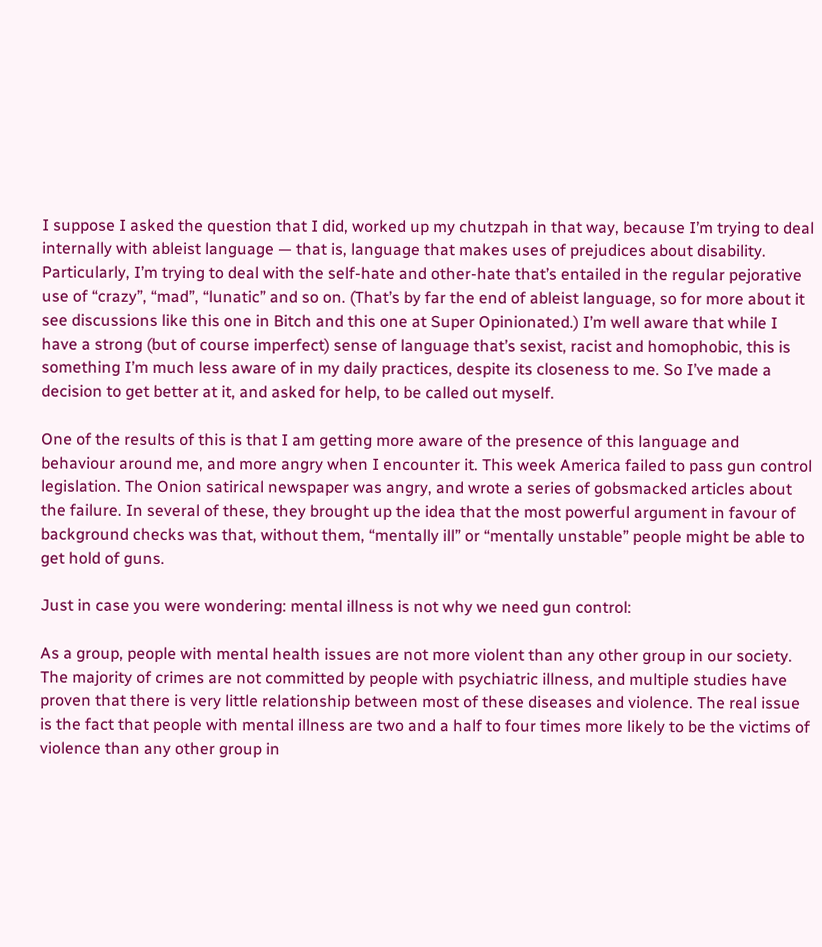I suppose I asked the question that I did, worked up my chutzpah in that way, because I’m trying to deal internally with ableist language — that is, language that makes uses of prejudices about disability. Particularly, I’m trying to deal with the self-hate and other-hate that’s entailed in the regular pejorative use of “crazy”, “mad”, “lunatic” and so on. (That’s by far the end of ableist language, so for more about it see discussions like this one in Bitch and this one at Super Opinionated.) I’m well aware that while I have a strong (but of course imperfect) sense of language that’s sexist, racist and homophobic, this is something I’m much less aware of in my daily practices, despite its closeness to me. So I’ve made a decision to get better at it, and asked for help, to be called out myself.

One of the results of this is that I am getting more aware of the presence of this language and behaviour around me, and more angry when I encounter it. This week America failed to pass gun control legislation. The Onion satirical newspaper was angry, and wrote a series of gobsmacked articles about the failure. In several of these, they brought up the idea that the most powerful argument in favour of background checks was that, without them, “mentally ill” or “mentally unstable” people might be able to get hold of guns.

Just in case you were wondering: mental illness is not why we need gun control:

As a group, people with mental health issues are not more violent than any other group in our society. The majority of crimes are not committed by people with psychiatric illness, and multiple studies have proven that there is very little relationship between most of these diseases and violence. The real issue is the fact that people with mental illness are two and a half to four times more likely to be the victims of violence than any other group in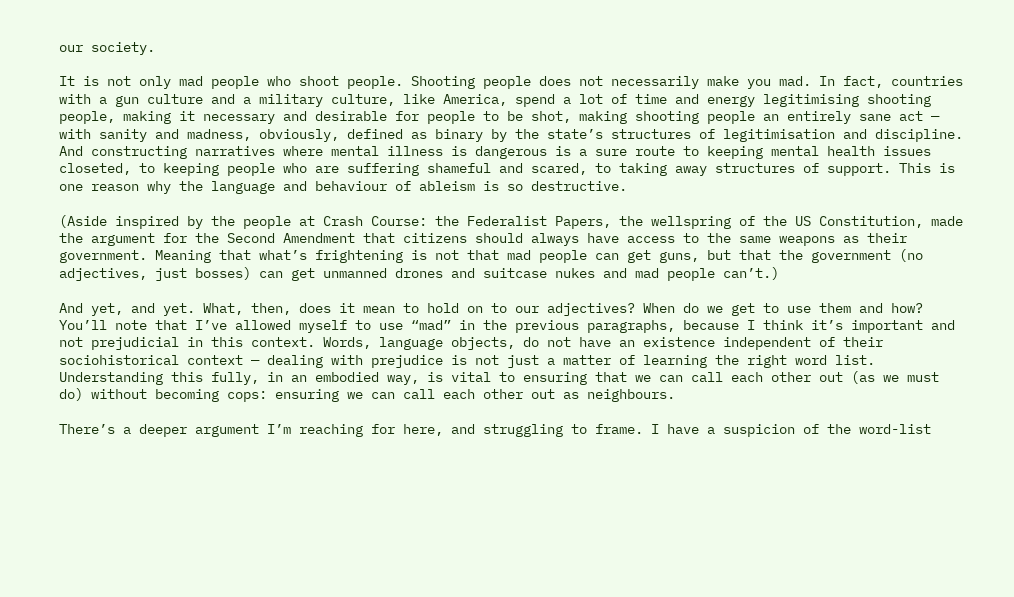our society.

It is not only mad people who shoot people. Shooting people does not necessarily make you mad. In fact, countries with a gun culture and a military culture, like America, spend a lot of time and energy legitimising shooting people, making it necessary and desirable for people to be shot, making shooting people an entirely sane act — with sanity and madness, obviously, defined as binary by the state’s structures of legitimisation and discipline. And constructing narratives where mental illness is dangerous is a sure route to keeping mental health issues closeted, to keeping people who are suffering shameful and scared, to taking away structures of support. This is one reason why the language and behaviour of ableism is so destructive.

(Aside inspired by the people at Crash Course: the Federalist Papers, the wellspring of the US Constitution, made the argument for the Second Amendment that citizens should always have access to the same weapons as their government. Meaning that what’s frightening is not that mad people can get guns, but that the government (no adjectives, just bosses) can get unmanned drones and suitcase nukes and mad people can’t.)

And yet, and yet. What, then, does it mean to hold on to our adjectives? When do we get to use them and how? You’ll note that I’ve allowed myself to use “mad” in the previous paragraphs, because I think it’s important and not prejudicial in this context. Words, language objects, do not have an existence independent of their sociohistorical context — dealing with prejudice is not just a matter of learning the right word list. Understanding this fully, in an embodied way, is vital to ensuring that we can call each other out (as we must do) without becoming cops: ensuring we can call each other out as neighbours.

There’s a deeper argument I’m reaching for here, and struggling to frame. I have a suspicion of the word-list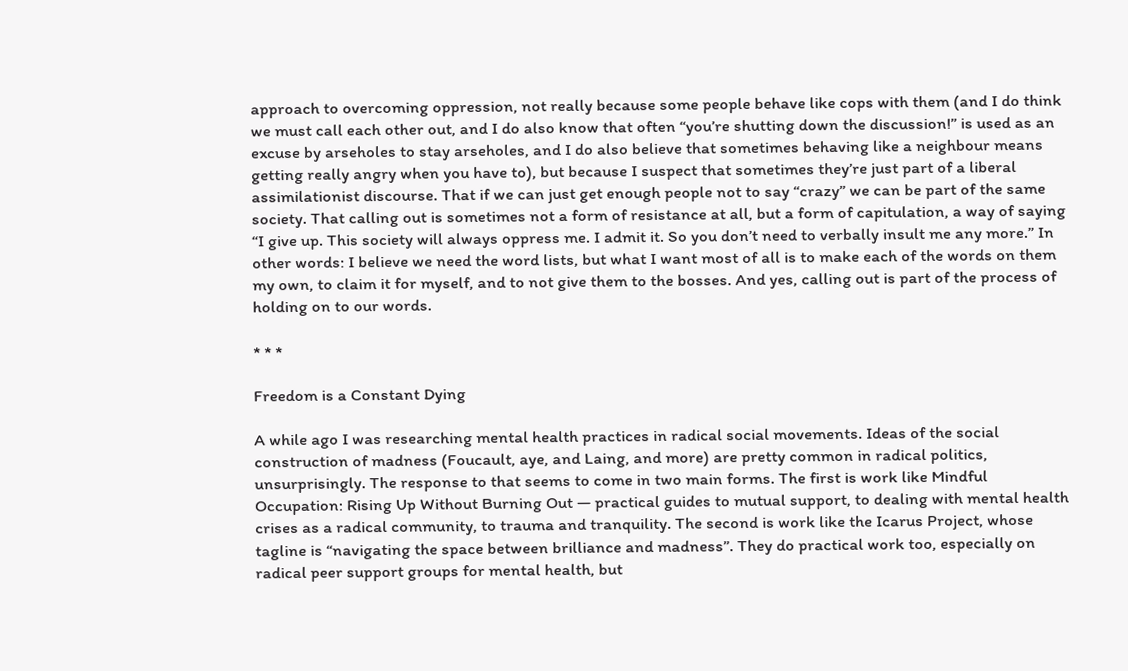approach to overcoming oppression, not really because some people behave like cops with them (and I do think we must call each other out, and I do also know that often “you’re shutting down the discussion!” is used as an excuse by arseholes to stay arseholes, and I do also believe that sometimes behaving like a neighbour means getting really angry when you have to), but because I suspect that sometimes they’re just part of a liberal assimilationist discourse. That if we can just get enough people not to say “crazy” we can be part of the same society. That calling out is sometimes not a form of resistance at all, but a form of capitulation, a way of saying “I give up. This society will always oppress me. I admit it. So you don’t need to verbally insult me any more.” In other words: I believe we need the word lists, but what I want most of all is to make each of the words on them my own, to claim it for myself, and to not give them to the bosses. And yes, calling out is part of the process of holding on to our words.

* * *

Freedom is a Constant Dying

A while ago I was researching mental health practices in radical social movements. Ideas of the social construction of madness (Foucault, aye, and Laing, and more) are pretty common in radical politics, unsurprisingly. The response to that seems to come in two main forms. The first is work like Mindful Occupation: Rising Up Without Burning Out — practical guides to mutual support, to dealing with mental health crises as a radical community, to trauma and tranquility. The second is work like the Icarus Project, whose tagline is “navigating the space between brilliance and madness”. They do practical work too, especially on radical peer support groups for mental health, but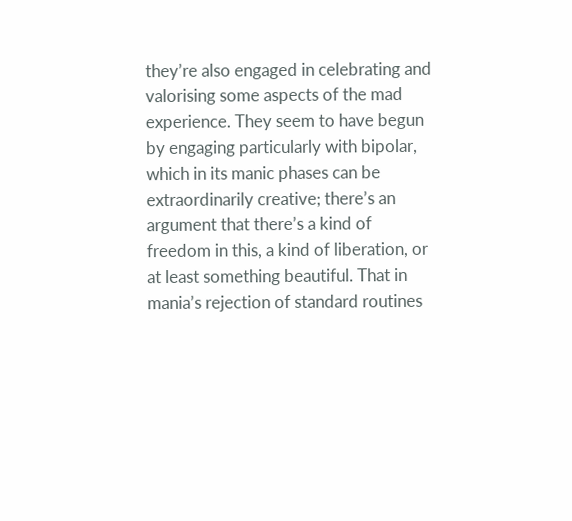they’re also engaged in celebrating and valorising some aspects of the mad experience. They seem to have begun by engaging particularly with bipolar, which in its manic phases can be extraordinarily creative; there’s an argument that there’s a kind of freedom in this, a kind of liberation, or at least something beautiful. That in mania’s rejection of standard routines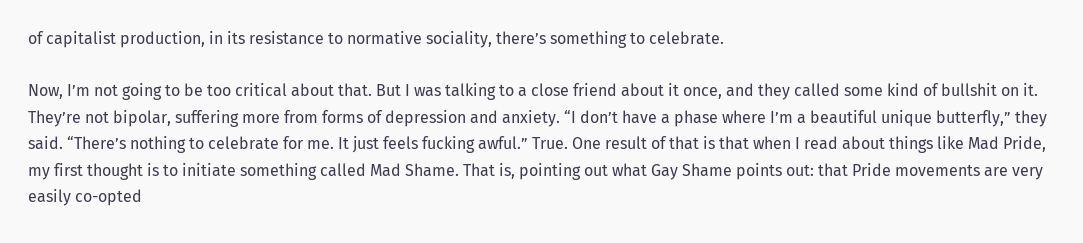of capitalist production, in its resistance to normative sociality, there’s something to celebrate.

Now, I’m not going to be too critical about that. But I was talking to a close friend about it once, and they called some kind of bullshit on it. They’re not bipolar, suffering more from forms of depression and anxiety. “I don’t have a phase where I’m a beautiful unique butterfly,” they said. “There’s nothing to celebrate for me. It just feels fucking awful.” True. One result of that is that when I read about things like Mad Pride, my first thought is to initiate something called Mad Shame. That is, pointing out what Gay Shame points out: that Pride movements are very easily co-opted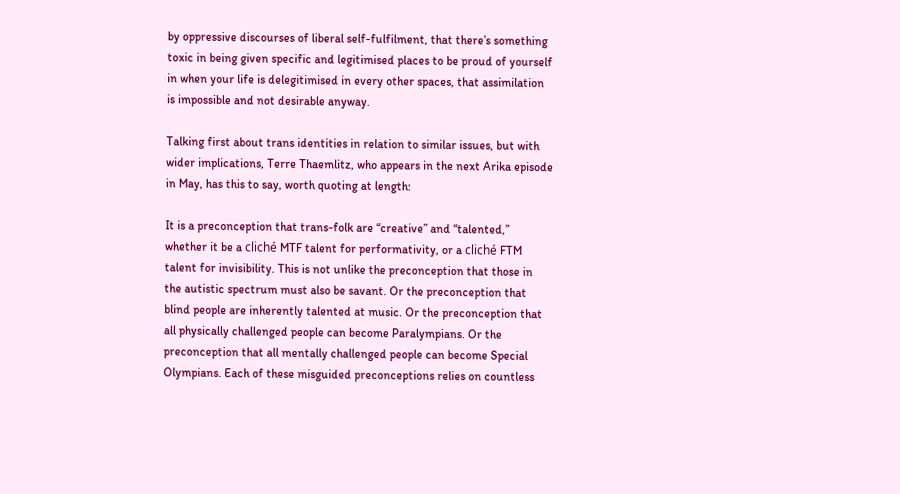by oppressive discourses of liberal self-fulfilment, that there’s something toxic in being given specific and legitimised places to be proud of yourself in when your life is delegitimised in every other spaces, that assimilation is impossible and not desirable anyway.

Talking first about trans identities in relation to similar issues, but with wider implications, Terre Thaemlitz, who appears in the next Arika episode in May, has this to say, worth quoting at length:

It is a preconception that trans-folk are “creative” and “talented,” whether it be a cliché MTF talent for performativity, or a cliché FTM talent for invisibility. This is not unlike the preconception that those in the autistic spectrum must also be savant. Or the preconception that blind people are inherently talented at music. Or the preconception that all physically challenged people can become Paralympians. Or the preconception that all mentally challenged people can become Special Olympians. Each of these misguided preconceptions relies on countless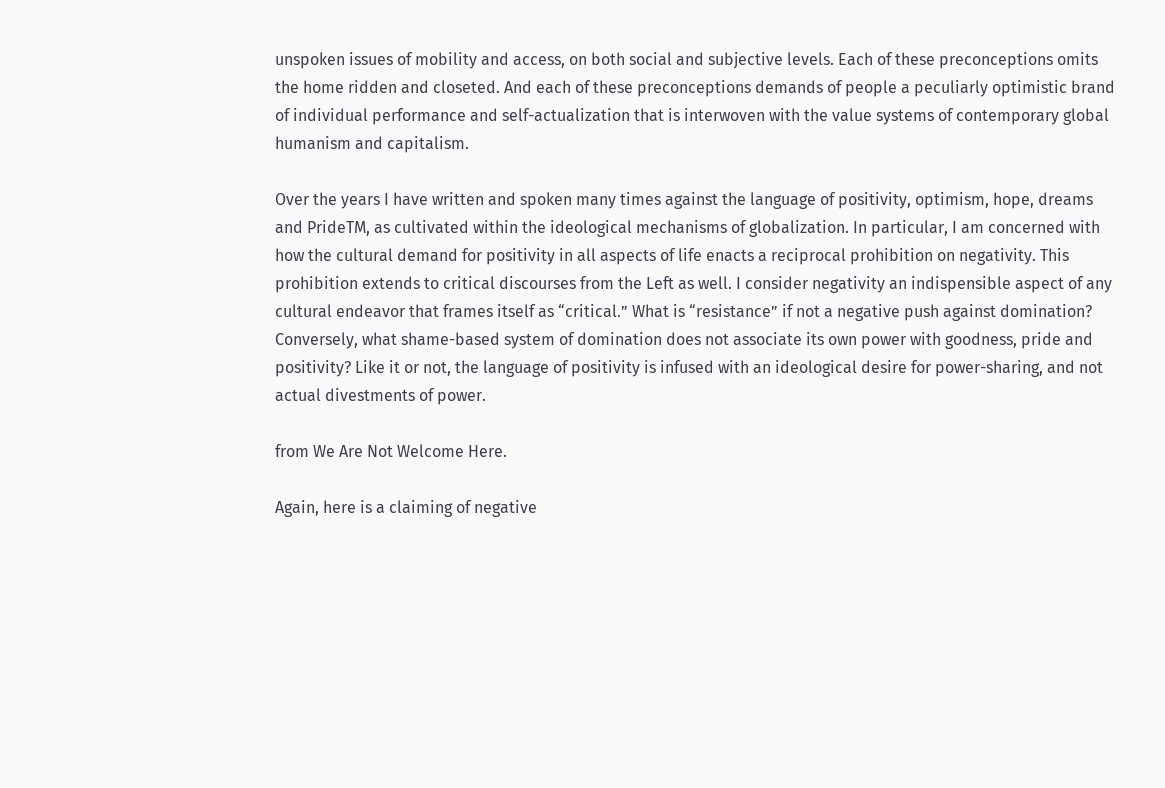unspoken issues of mobility and access, on both social and subjective levels. Each of these preconceptions omits the home ridden and closeted. And each of these preconceptions demands of people a peculiarly optimistic brand of individual performance and self-actualization that is interwoven with the value systems of contemporary global humanism and capitalism.

Over the years I have written and spoken many times against the language of positivity, optimism, hope, dreams and PrideTM, as cultivated within the ideological mechanisms of globalization. In particular, I am concerned with how the cultural demand for positivity in all aspects of life enacts a reciprocal prohibition on negativity. This prohibition extends to critical discourses from the Left as well. I consider negativity an indispensible aspect of any cultural endeavor that frames itself as “critical.” What is “resistance” if not a negative push against domination? Conversely, what shame-based system of domination does not associate its own power with goodness, pride and positivity? Like it or not, the language of positivity is infused with an ideological desire for power-sharing, and not actual divestments of power.

from We Are Not Welcome Here.

Again, here is a claiming of negative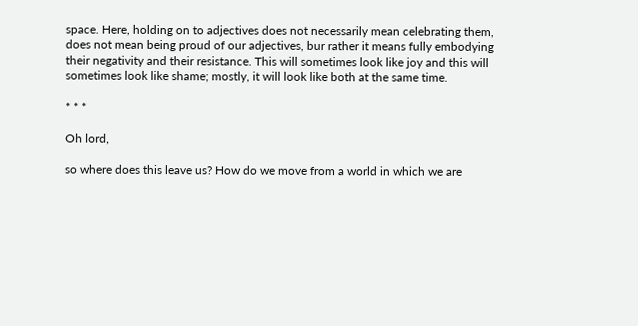space. Here, holding on to adjectives does not necessarily mean celebrating them, does not mean being proud of our adjectives, bur rather it means fully embodying their negativity and their resistance. This will sometimes look like joy and this will sometimes look like shame; mostly, it will look like both at the same time.

* * *

Oh lord,

so where does this leave us? How do we move from a world in which we are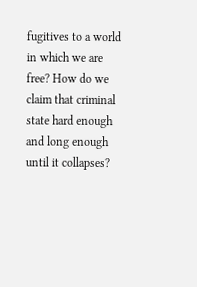fugitives to a world in which we are free? How do we claim that criminal state hard enough and long enough until it collapses?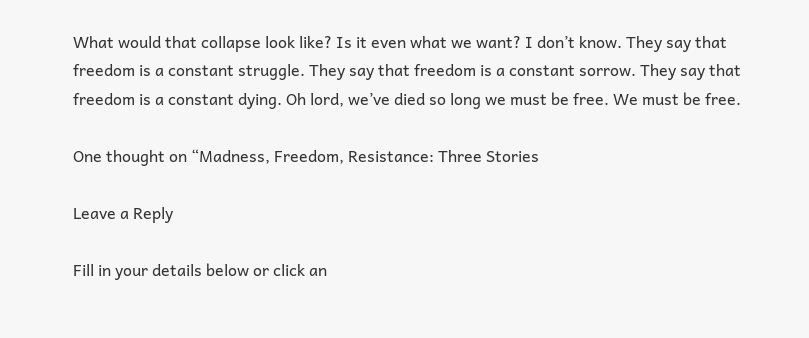What would that collapse look like? Is it even what we want? I don’t know. They say that freedom is a constant struggle. They say that freedom is a constant sorrow. They say that freedom is a constant dying. Oh lord, we’ve died so long we must be free. We must be free.

One thought on “Madness, Freedom, Resistance: Three Stories

Leave a Reply

Fill in your details below or click an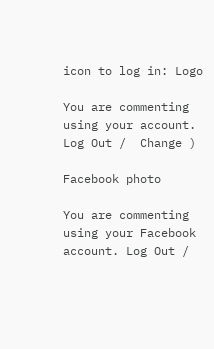icon to log in: Logo

You are commenting using your account. Log Out /  Change )

Facebook photo

You are commenting using your Facebook account. Log Out /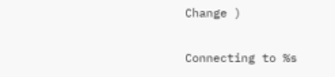Change )

Connecting to %s